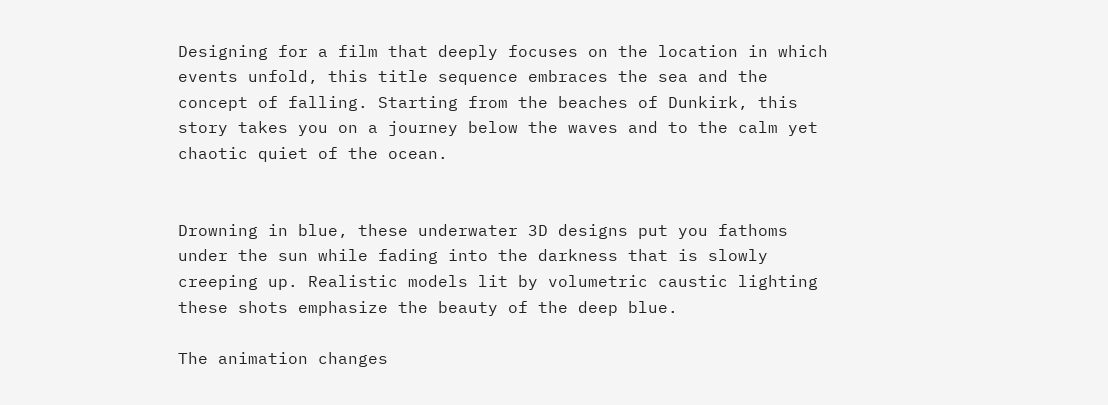Designing for a film that deeply focuses on the location in which events unfold, this title sequence embraces the sea and the concept of falling. Starting from the beaches of Dunkirk, this story takes you on a journey below the waves and to the calm yet chaotic quiet of the ocean.


Drowning in blue, these underwater 3D designs put you fathoms under the sun while fading into the darkness that is slowly creeping up. Realistic models lit by volumetric caustic lighting these shots emphasize the beauty of the deep blue.

The animation changes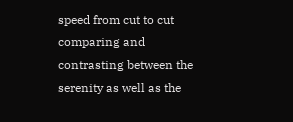speed from cut to cut comparing and contrasting between the serenity as well as the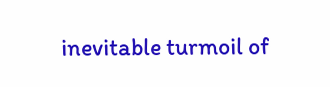inevitable turmoil of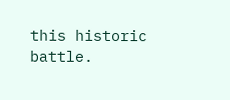this historic battle.